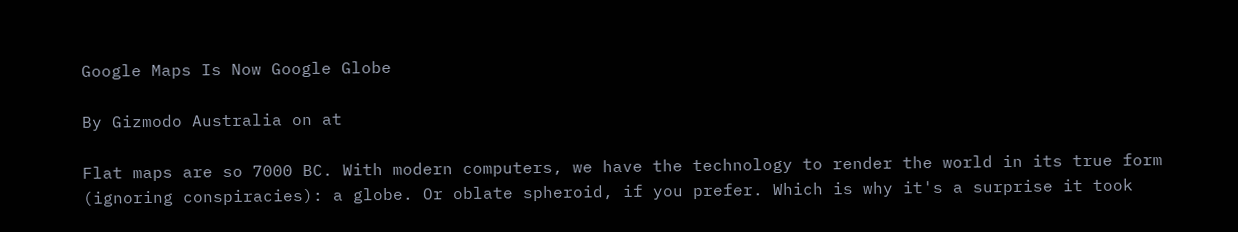Google Maps Is Now Google Globe

By Gizmodo Australia on at

Flat maps are so 7000 BC. With modern computers, we have the technology to render the world in its true form (ignoring conspiracies): a globe. Or oblate spheroid, if you prefer. Which is why it's a surprise it took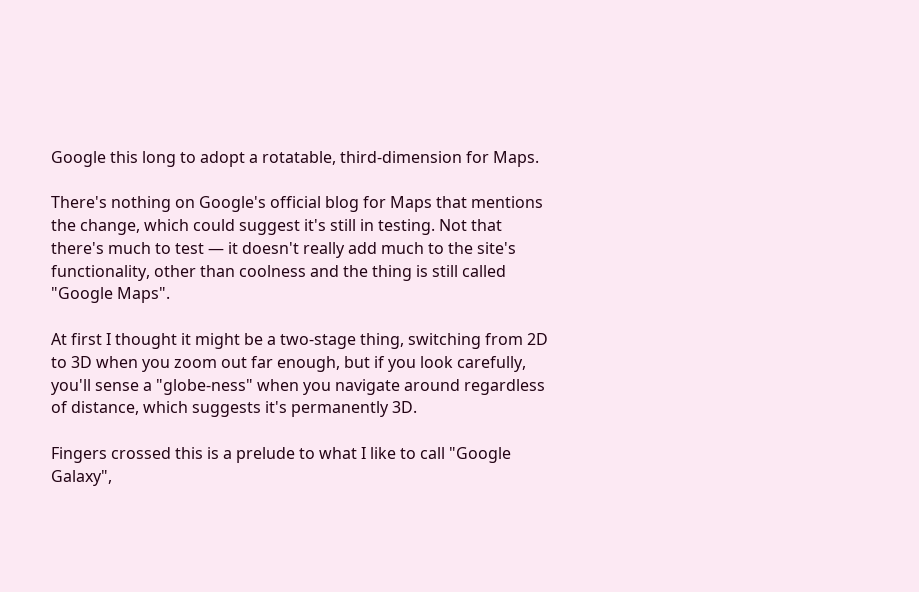Google this long to adopt a rotatable, third-dimension for Maps.

There's nothing on Google's official blog for Maps that mentions the change, which could suggest it's still in testing. Not that there's much to test — it doesn't really add much to the site's functionality, other than coolness and the thing is still called "Google Maps".

At first I thought it might be a two-stage thing, switching from 2D to 3D when you zoom out far enough, but if you look carefully, you'll sense a "globe-ness" when you navigate around regardless of distance, which suggests it's permanently 3D.

Fingers crossed this is a prelude to what I like to call "Google Galaxy",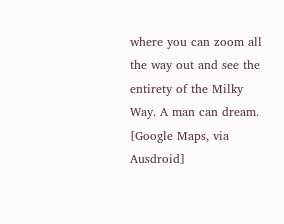where you can zoom all the way out and see the entirety of the Milky Way. A man can dream. [Google Maps, via Ausdroid]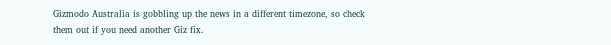Gizmodo Australia is gobbling up the news in a different timezone, so check them out if you need another Giz fix.